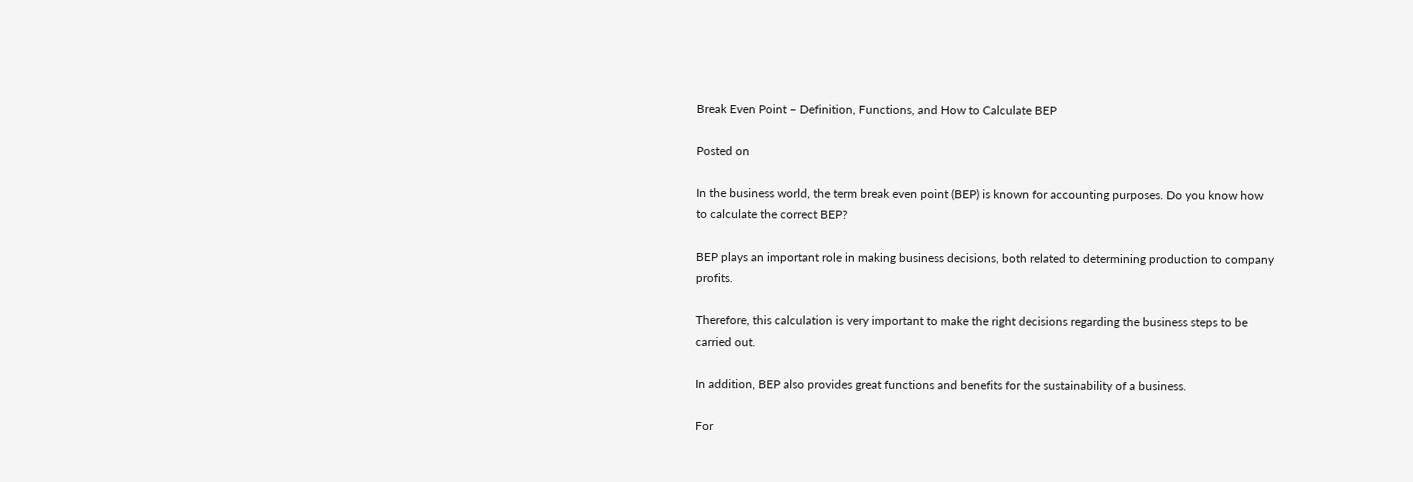Break Even Point – Definition, Functions, and How to Calculate BEP

Posted on

In the business world, the term break even point (BEP) is known for accounting purposes. Do you know how to calculate the correct BEP?

BEP plays an important role in making business decisions, both related to determining production to company profits.

Therefore, this calculation is very important to make the right decisions regarding the business steps to be carried out.

In addition, BEP also provides great functions and benefits for the sustainability of a business.

For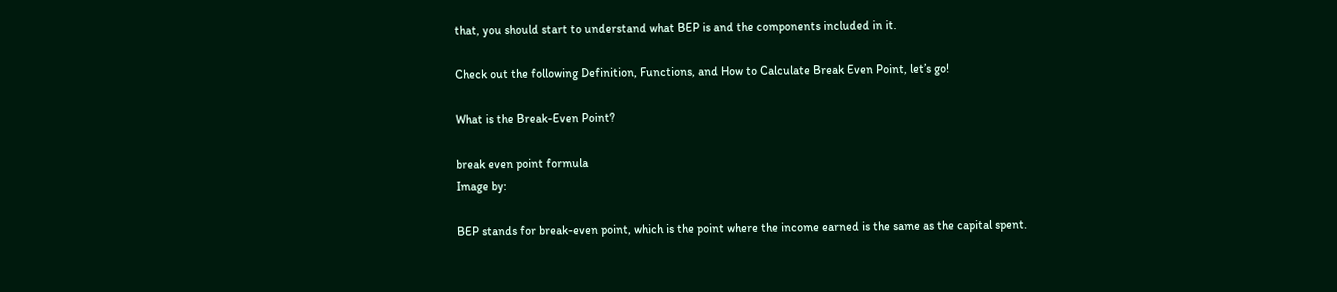that, you should start to understand what BEP is and the components included in it.

Check out the following Definition, Functions, and How to Calculate Break Even Point, let’s go!

What is the Break-Even Point?

break even point formula
Image by:

BEP stands for break-even point, which is the point where the income earned is the same as the capital spent.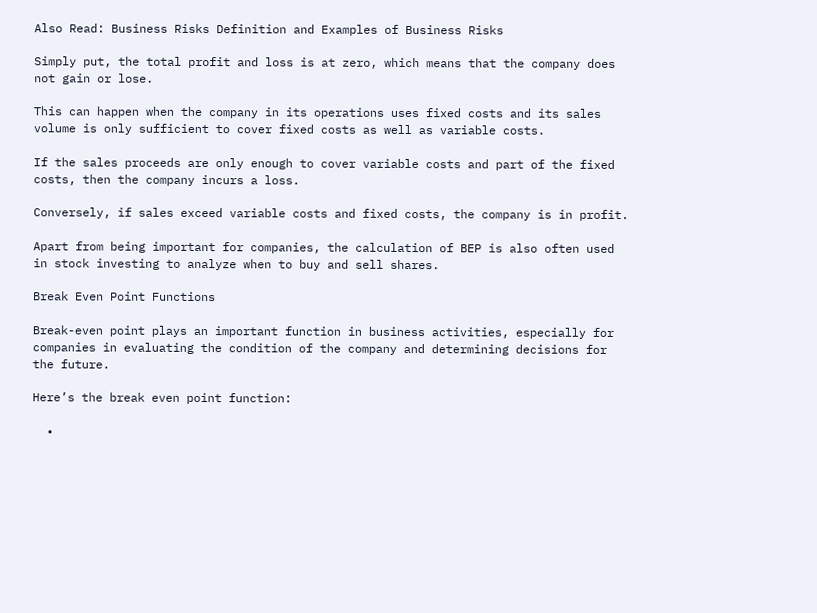Also Read: Business Risks Definition and Examples of Business Risks

Simply put, the total profit and loss is at zero, which means that the company does not gain or lose.

This can happen when the company in its operations uses fixed costs and its sales volume is only sufficient to cover fixed costs as well as variable costs.

If the sales proceeds are only enough to cover variable costs and part of the fixed costs, then the company incurs a loss.

Conversely, if sales exceed variable costs and fixed costs, the company is in profit.

Apart from being important for companies, the calculation of BEP is also often used in stock investing to analyze when to buy and sell shares.

Break Even Point Functions

Break-even point plays an important function in business activities, especially for companies in evaluating the condition of the company and determining decisions for the future.

Here’s the break even point function:

  •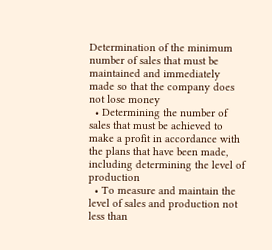Determination of the minimum number of sales that must be maintained and immediately made so that the company does not lose money
  • Determining the number of sales that must be achieved to make a profit in accordance with the plans that have been made, including determining the level of production
  • To measure and maintain the level of sales and production not less than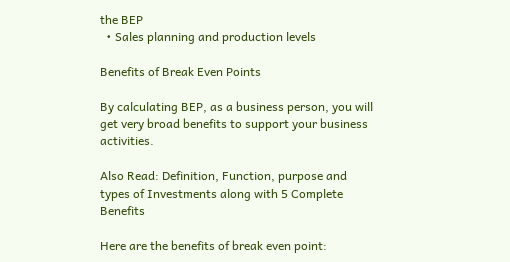the BEP
  • Sales planning and production levels

Benefits of Break Even Points

By calculating BEP, as a business person, you will get very broad benefits to support your business activities.

Also Read: Definition, Function, purpose and types of Investments along with 5 Complete Benefits

Here are the benefits of break even point: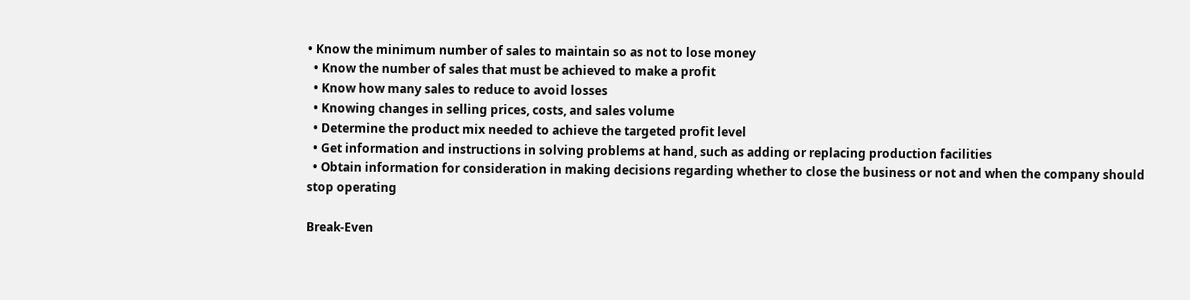• Know the minimum number of sales to maintain so as not to lose money
  • Know the number of sales that must be achieved to make a profit
  • Know how many sales to reduce to avoid losses
  • Knowing changes in selling prices, costs, and sales volume
  • Determine the product mix needed to achieve the targeted profit level
  • Get information and instructions in solving problems at hand, such as adding or replacing production facilities
  • Obtain information for consideration in making decisions regarding whether to close the business or not and when the company should stop operating

Break-Even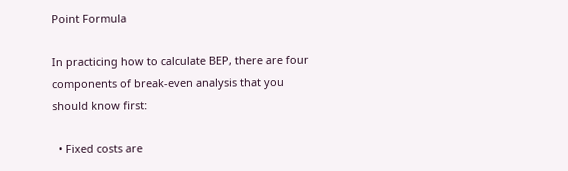Point Formula

In practicing how to calculate BEP, there are four components of break-even analysis that you should know first:

  • Fixed costs are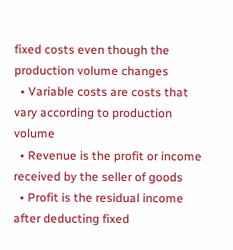fixed costs even though the production volume changes
  • Variable costs are costs that vary according to production volume
  • Revenue is the profit or income received by the seller of goods
  • Profit is the residual income after deducting fixed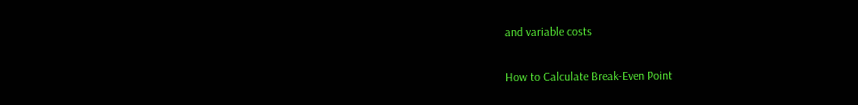and variable costs

How to Calculate Break-Even Point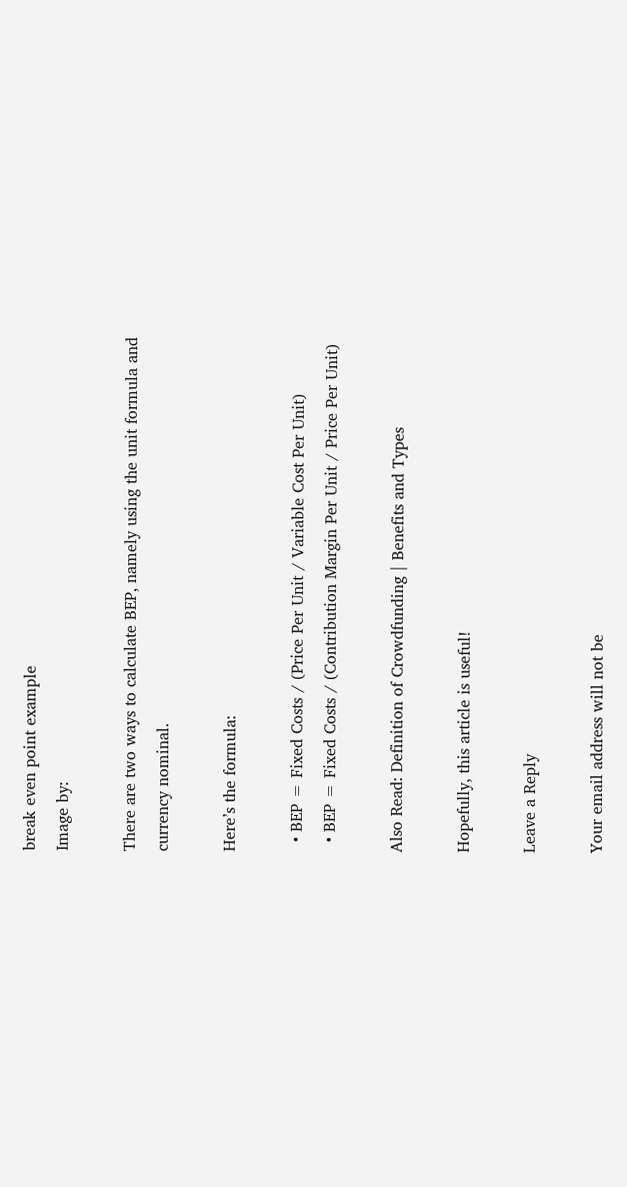break even point example
Image by:

There are two ways to calculate BEP, namely using the unit formula and currency nominal.

Here’s the formula:

  • BEP = Fixed Costs / (Price Per Unit / Variable Cost Per Unit)
  • BEP = Fixed Costs / (Contribution Margin Per Unit / Price Per Unit)

Also Read: Definition of Crowdfunding | Benefits and Types

Hopefully, this article is useful!

Leave a Reply

Your email address will not be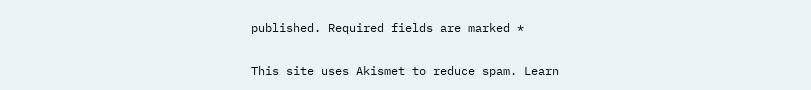published. Required fields are marked *

This site uses Akismet to reduce spam. Learn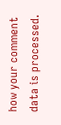how your comment data is processed.